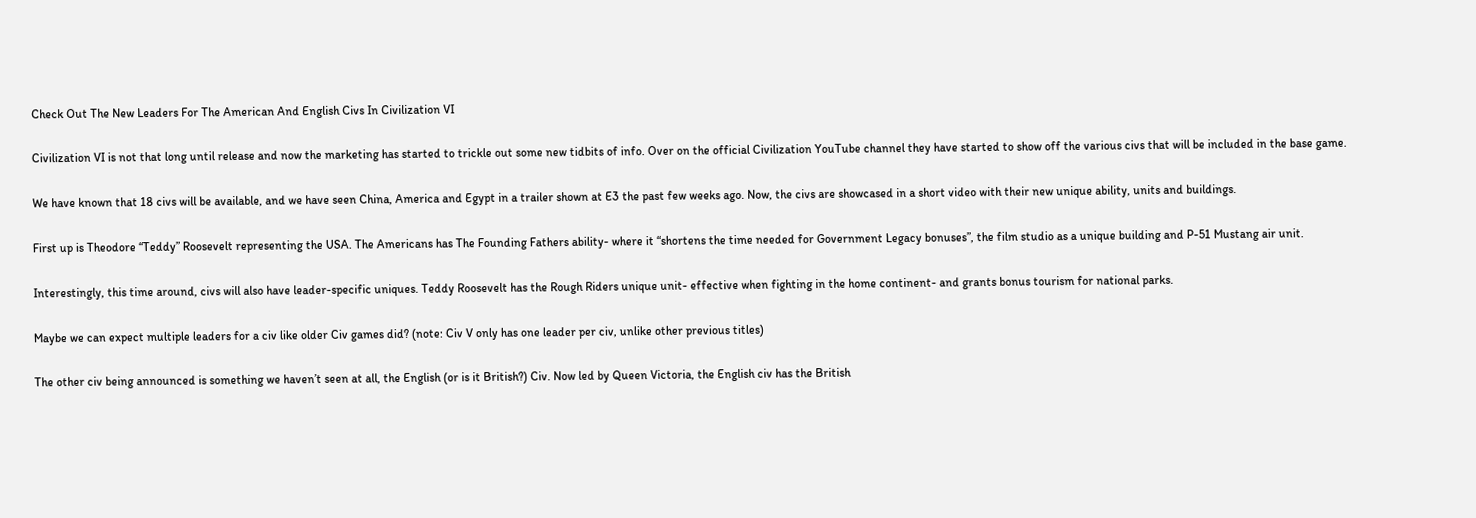Check Out The New Leaders For The American And English Civs In Civilization VI

Civilization VI is not that long until release and now the marketing has started to trickle out some new tidbits of info. Over on the official Civilization YouTube channel they have started to show off the various civs that will be included in the base game.

We have known that 18 civs will be available, and we have seen China, America and Egypt in a trailer shown at E3 the past few weeks ago. Now, the civs are showcased in a short video with their new unique ability, units and buildings.

First up is Theodore “Teddy” Roosevelt representing the USA. The Americans has The Founding Fathers ability- where it “shortens the time needed for Government Legacy bonuses”, the film studio as a unique building and P-51 Mustang air unit.

Interestingly, this time around, civs will also have leader-specific uniques. Teddy Roosevelt has the Rough Riders unique unit- effective when fighting in the home continent- and grants bonus tourism for national parks.

Maybe we can expect multiple leaders for a civ like older Civ games did? (note: Civ V only has one leader per civ, unlike other previous titles)

The other civ being announced is something we haven’t seen at all, the English (or is it British?) Civ. Now led by Queen Victoria, the English civ has the British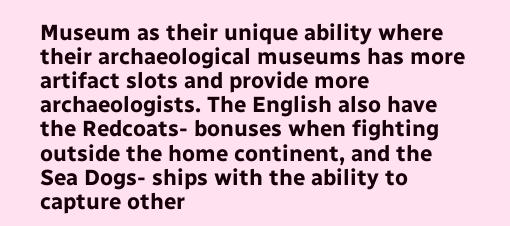Museum as their unique ability where their archaeological museums has more artifact slots and provide more archaeologists. The English also have the Redcoats- bonuses when fighting outside the home continent, and the Sea Dogs- ships with the ability to capture other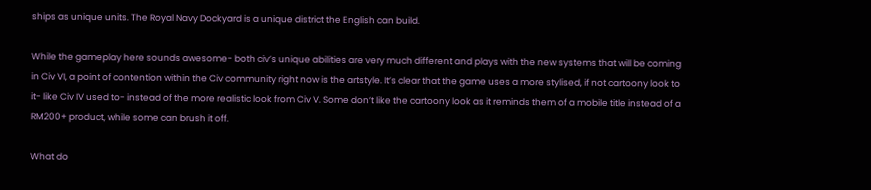ships as unique units. The Royal Navy Dockyard is a unique district the English can build.

While the gameplay here sounds awesome- both civ’s unique abilities are very much different and plays with the new systems that will be coming in Civ VI, a point of contention within the Civ community right now is the artstyle. It’s clear that the game uses a more stylised, if not cartoony look to it- like Civ IV used to- instead of the more realistic look from Civ V. Some don’t like the cartoony look as it reminds them of a mobile title instead of a RM200+ product, while some can brush it off.

What do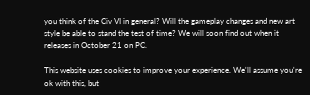you think of the Civ VI in general? Will the gameplay changes and new art style be able to stand the test of time? We will soon find out when it releases in October 21 on PC.

This website uses cookies to improve your experience. We'll assume you're ok with this, but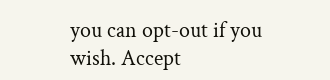you can opt-out if you wish. Accept